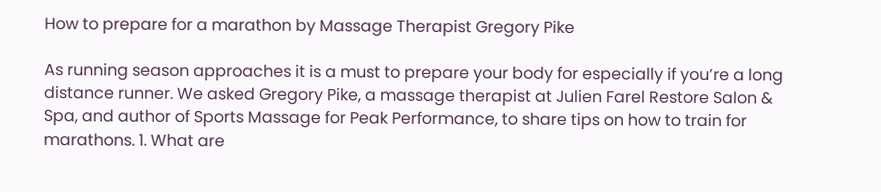How to prepare for a marathon by Massage Therapist Gregory Pike

As running season approaches it is a must to prepare your body for especially if you’re a long distance runner. We asked Gregory Pike, a massage therapist at Julien Farel Restore Salon & Spa, and author of Sports Massage for Peak Performance, to share tips on how to train for marathons. 1. What are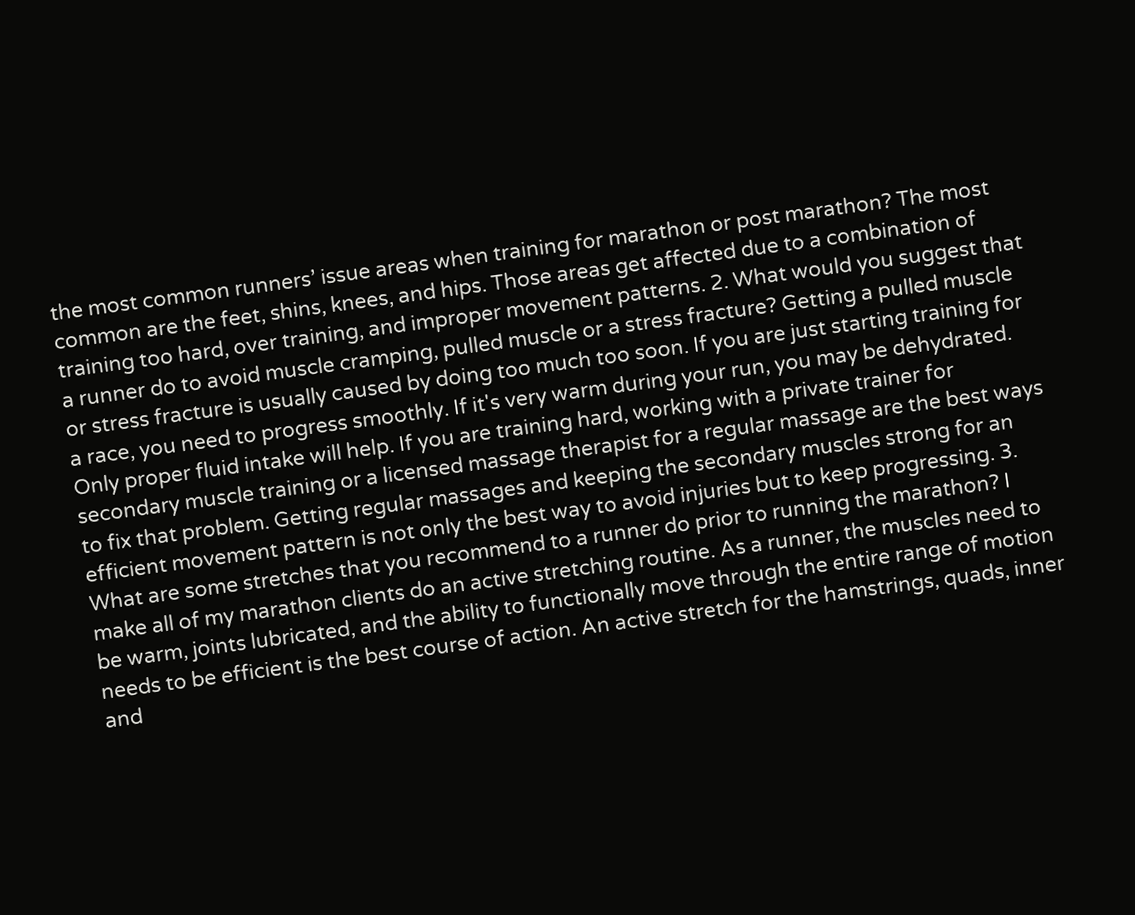the most common runners’ issue areas when training for marathon or post marathon? The most common are the feet, shins, knees, and hips. Those areas get affected due to a combination of training too hard, over training, and improper movement patterns. 2. What would you suggest that a runner do to avoid muscle cramping, pulled muscle or a stress fracture? Getting a pulled muscle or stress fracture is usually caused by doing too much too soon. If you are just starting training for a race, you need to progress smoothly. If it's very warm during your run, you may be dehydrated. Only proper fluid intake will help. If you are training hard, working with a private trainer for secondary muscle training or a licensed massage therapist for a regular massage are the best ways to fix that problem. Getting regular massages and keeping the secondary muscles strong for an efficient movement pattern is not only the best way to avoid injuries but to keep progressing. 3. What are some stretches that you recommend to a runner do prior to running the marathon? I make all of my marathon clients do an active stretching routine. As a runner, the muscles need to be warm, joints lubricated, and the ability to functionally move through the entire range of motion needs to be efficient is the best course of action. An active stretch for the hamstrings, quads, inner and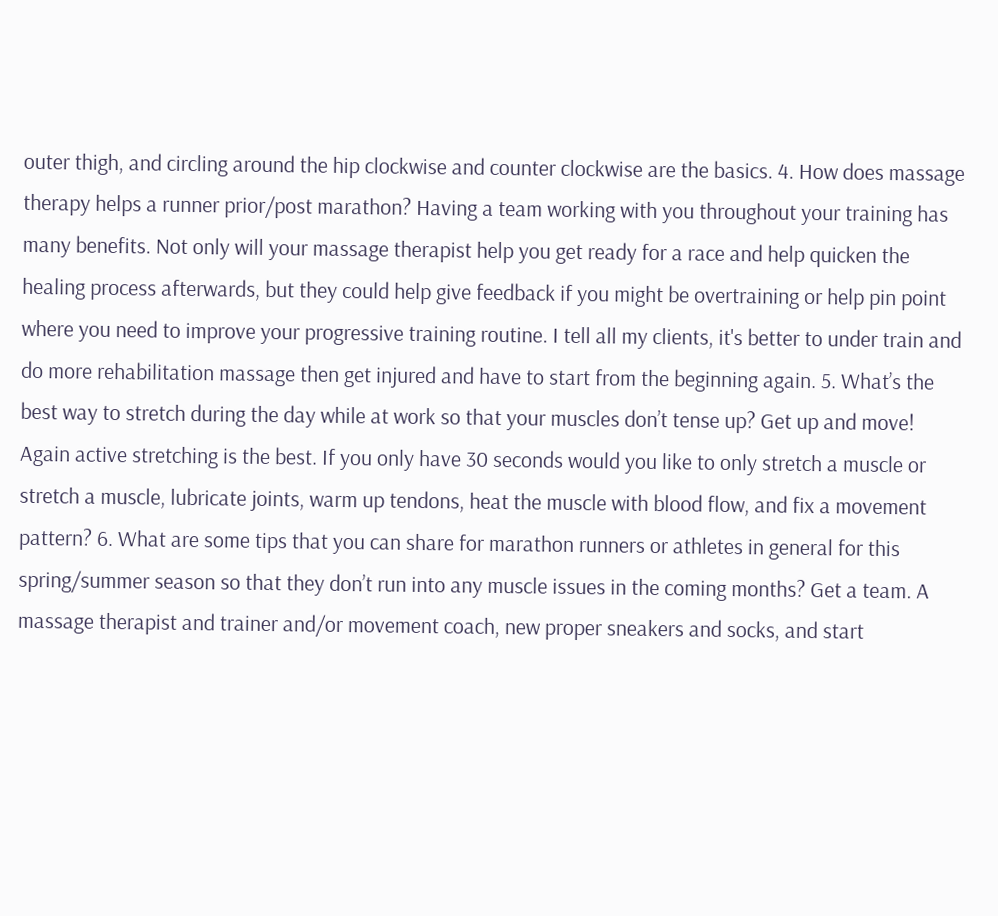outer thigh, and circling around the hip clockwise and counter clockwise are the basics. 4. How does massage therapy helps a runner prior/post marathon? Having a team working with you throughout your training has many benefits. Not only will your massage therapist help you get ready for a race and help quicken the healing process afterwards, but they could help give feedback if you might be overtraining or help pin point where you need to improve your progressive training routine. I tell all my clients, it's better to under train and do more rehabilitation massage then get injured and have to start from the beginning again. 5. What’s the best way to stretch during the day while at work so that your muscles don’t tense up? Get up and move! Again active stretching is the best. If you only have 30 seconds would you like to only stretch a muscle or stretch a muscle, lubricate joints, warm up tendons, heat the muscle with blood flow, and fix a movement pattern? 6. What are some tips that you can share for marathon runners or athletes in general for this spring/summer season so that they don’t run into any muscle issues in the coming months? Get a team. A massage therapist and trainer and/or movement coach, new proper sneakers and socks, and start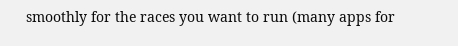smoothly for the races you want to run (many apps for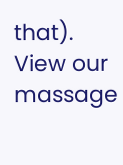that). View our massage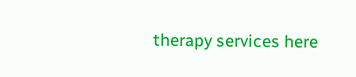therapy services here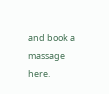and book a massage here.